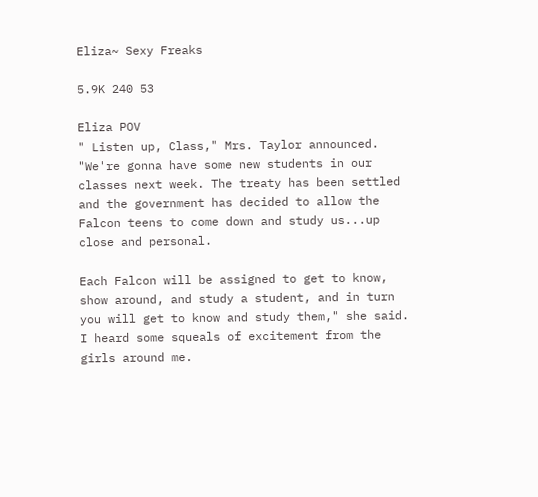Eliza~ Sexy Freaks

5.9K 240 53

Eliza POV
" Listen up, Class," Mrs. Taylor announced. "We're gonna have some new students in our classes next week. The treaty has been settled and the government has decided to allow the Falcon teens to come down and study us...up close and personal.

Each Falcon will be assigned to get to know, show around, and study a student, and in turn you will get to know and study them," she said. I heard some squeals of excitement from the girls around me.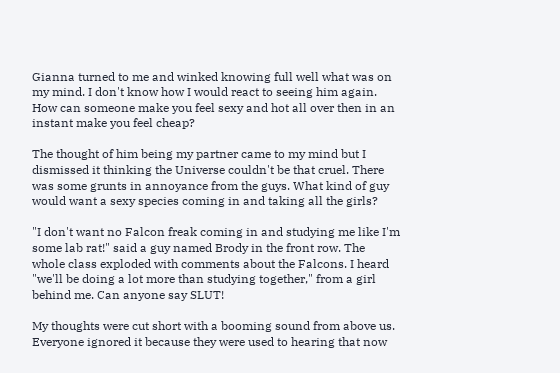Gianna turned to me and winked knowing full well what was on my mind. I don't know how I would react to seeing him again. How can someone make you feel sexy and hot all over then in an instant make you feel cheap?

The thought of him being my partner came to my mind but I dismissed it thinking the Universe couldn't be that cruel. There was some grunts in annoyance from the guys. What kind of guy would want a sexy species coming in and taking all the girls?

"I don't want no Falcon freak coming in and studying me like I'm some lab rat!" said a guy named Brody in the front row. The whole class exploded with comments about the Falcons. I heard "we'll be doing a lot more than studying together," from a girl behind me. Can anyone say SLUT!

My thoughts were cut short with a booming sound from above us. Everyone ignored it because they were used to hearing that now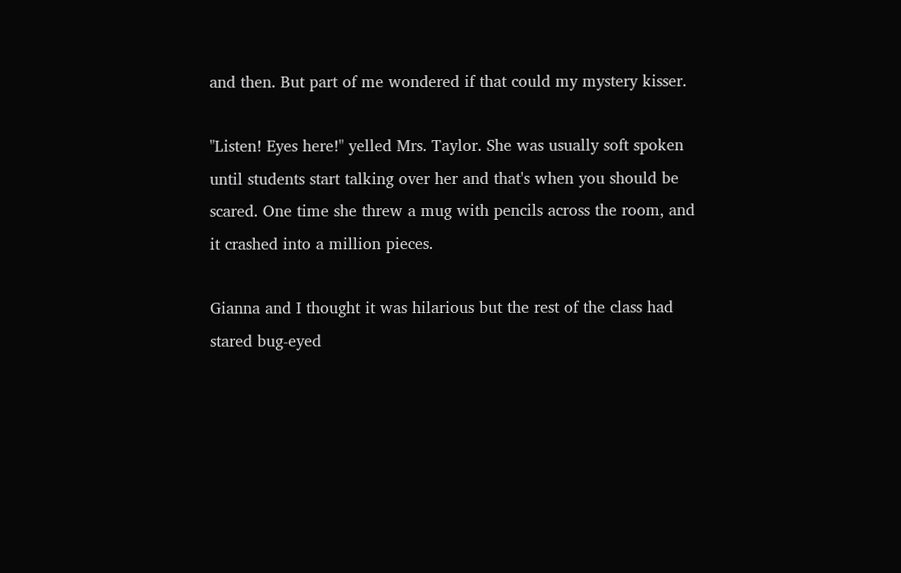and then. But part of me wondered if that could my mystery kisser.

"Listen! Eyes here!" yelled Mrs. Taylor. She was usually soft spoken until students start talking over her and that's when you should be scared. One time she threw a mug with pencils across the room, and it crashed into a million pieces.

Gianna and I thought it was hilarious but the rest of the class had stared bug-eyed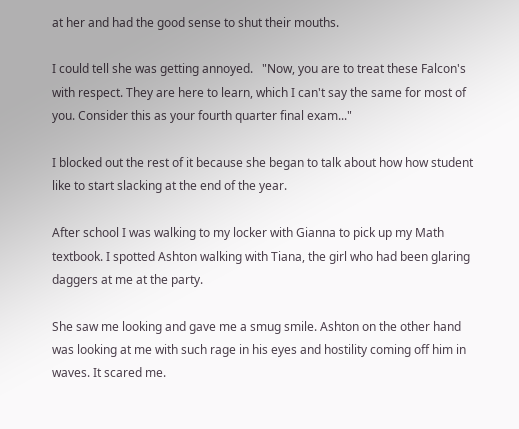at her and had the good sense to shut their mouths.

I could tell she was getting annoyed.   "Now, you are to treat these Falcon's with respect. They are here to learn, which I can't say the same for most of you. Consider this as your fourth quarter final exam..."

I blocked out the rest of it because she began to talk about how how student like to start slacking at the end of the year.

After school I was walking to my locker with Gianna to pick up my Math textbook. I spotted Ashton walking with Tiana, the girl who had been glaring daggers at me at the party.

She saw me looking and gave me a smug smile. Ashton on the other hand was looking at me with such rage in his eyes and hostility coming off him in waves. It scared me.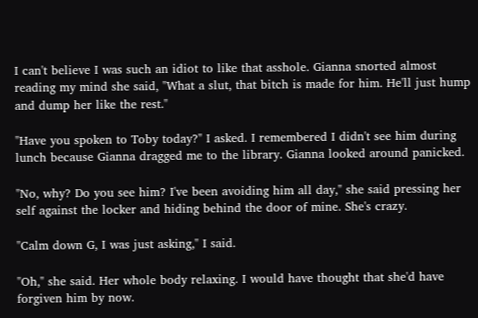I can't believe I was such an idiot to like that asshole. Gianna snorted almost reading my mind she said, "What a slut, that bitch is made for him. He'll just hump and dump her like the rest."

"Have you spoken to Toby today?" I asked. I remembered I didn't see him during lunch because Gianna dragged me to the library. Gianna looked around panicked.

"No, why? Do you see him? I've been avoiding him all day," she said pressing her self against the locker and hiding behind the door of mine. She's crazy.

"Calm down G, I was just asking," I said.

"Oh," she said. Her whole body relaxing. I would have thought that she'd have forgiven him by now.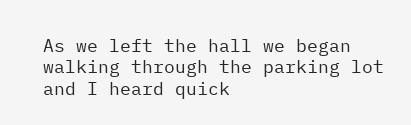As we left the hall we began walking through the parking lot and I heard quick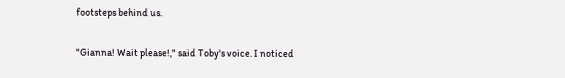footsteps behind us.

"Gianna! Wait please!," said Toby's voice. I noticed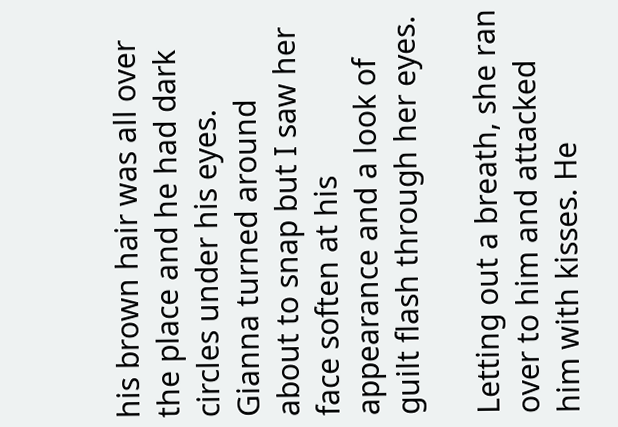his brown hair was all over the place and he had dark circles under his eyes. Gianna turned around about to snap but I saw her face soften at his appearance and a look of guilt flash through her eyes.

Letting out a breath, she ran over to him and attacked him with kisses. He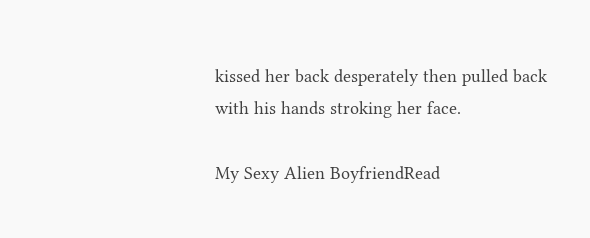kissed her back desperately then pulled back with his hands stroking her face.

My Sexy Alien BoyfriendRead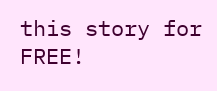this story for FREE!